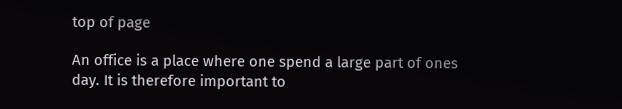top of page

An office is a place where one spend a large part of ones day. It is therefore important to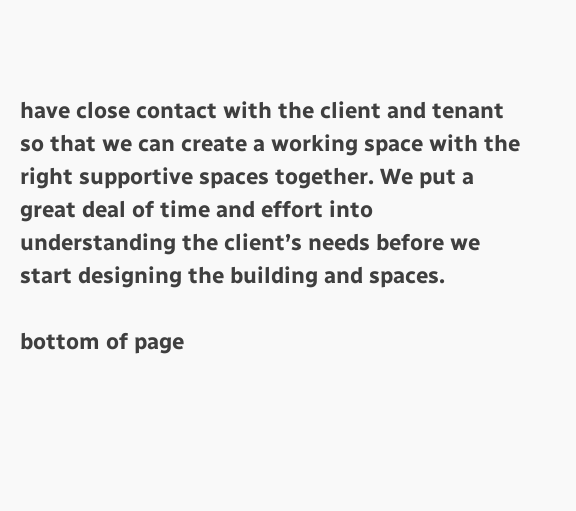have close contact with the client and tenant so that we can create a working space with the right supportive spaces together. We put a great deal of time and effort into understanding the client’s needs before we start designing the building and spaces.

bottom of page